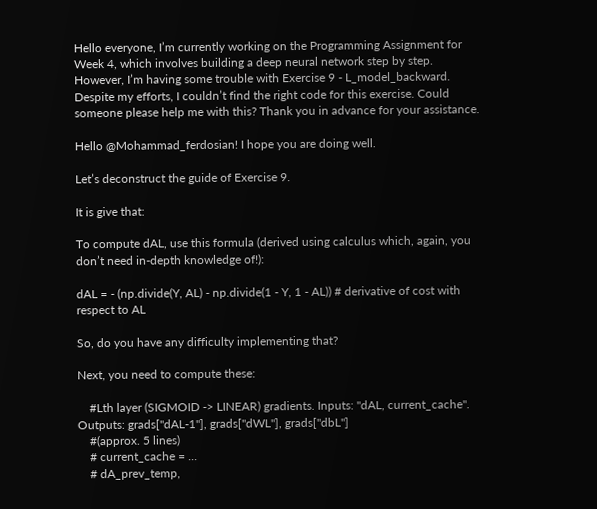Hello everyone, I’m currently working on the Programming Assignment for Week 4, which involves building a deep neural network step by step. However, I’m having some trouble with Exercise 9 - L_model_backward. Despite my efforts, I couldn’t find the right code for this exercise. Could someone please help me with this? Thank you in advance for your assistance.

Hello @Mohammad_ferdosian! I hope you are doing well.

Let’s deconstruct the guide of Exercise 9.

It is give that:

To compute dAL, use this formula (derived using calculus which, again, you don’t need in-depth knowledge of!):

dAL = - (np.divide(Y, AL) - np.divide(1 - Y, 1 - AL)) # derivative of cost with respect to AL

So, do you have any difficulty implementing that?

Next, you need to compute these:

    #Lth layer (SIGMOID -> LINEAR) gradients. Inputs: "dAL, current_cache". Outputs: grads["dAL-1"], grads["dWL"], grads["dbL"]
    #(approx. 5 lines)
    # current_cache = ...
    # dA_prev_temp,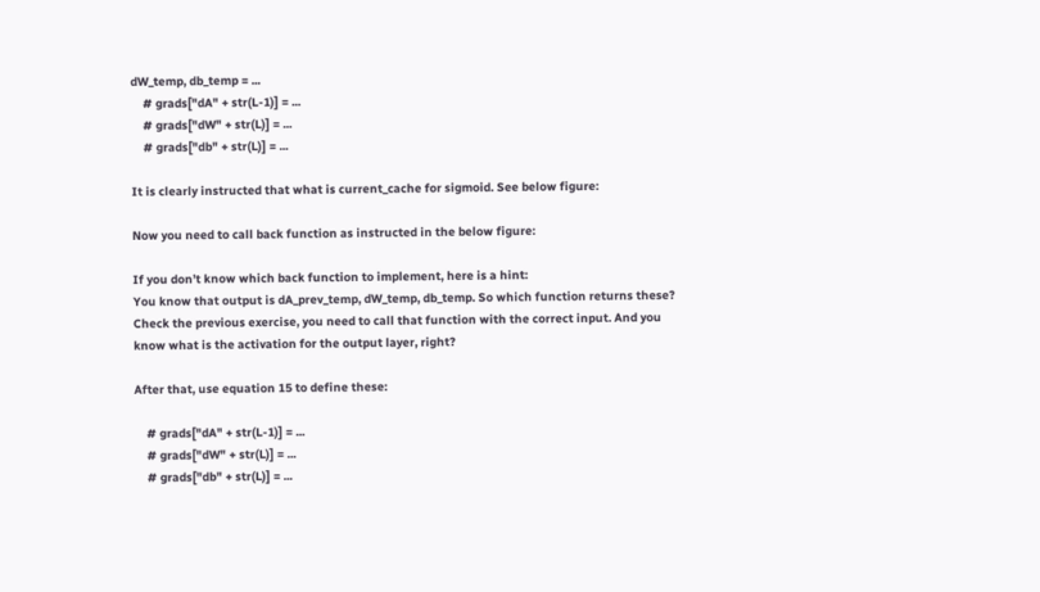dW_temp, db_temp = ...
    # grads["dA" + str(L-1)] = ...
    # grads["dW" + str(L)] = ...
    # grads["db" + str(L)] = ...

It is clearly instructed that what is current_cache for sigmoid. See below figure:

Now you need to call back function as instructed in the below figure:

If you don’t know which back function to implement, here is a hint:
You know that output is dA_prev_temp, dW_temp, db_temp. So which function returns these? Check the previous exercise, you need to call that function with the correct input. And you know what is the activation for the output layer, right?

After that, use equation 15 to define these:

    # grads["dA" + str(L-1)] = ...
    # grads["dW" + str(L)] = ...
    # grads["db" + str(L)] = ...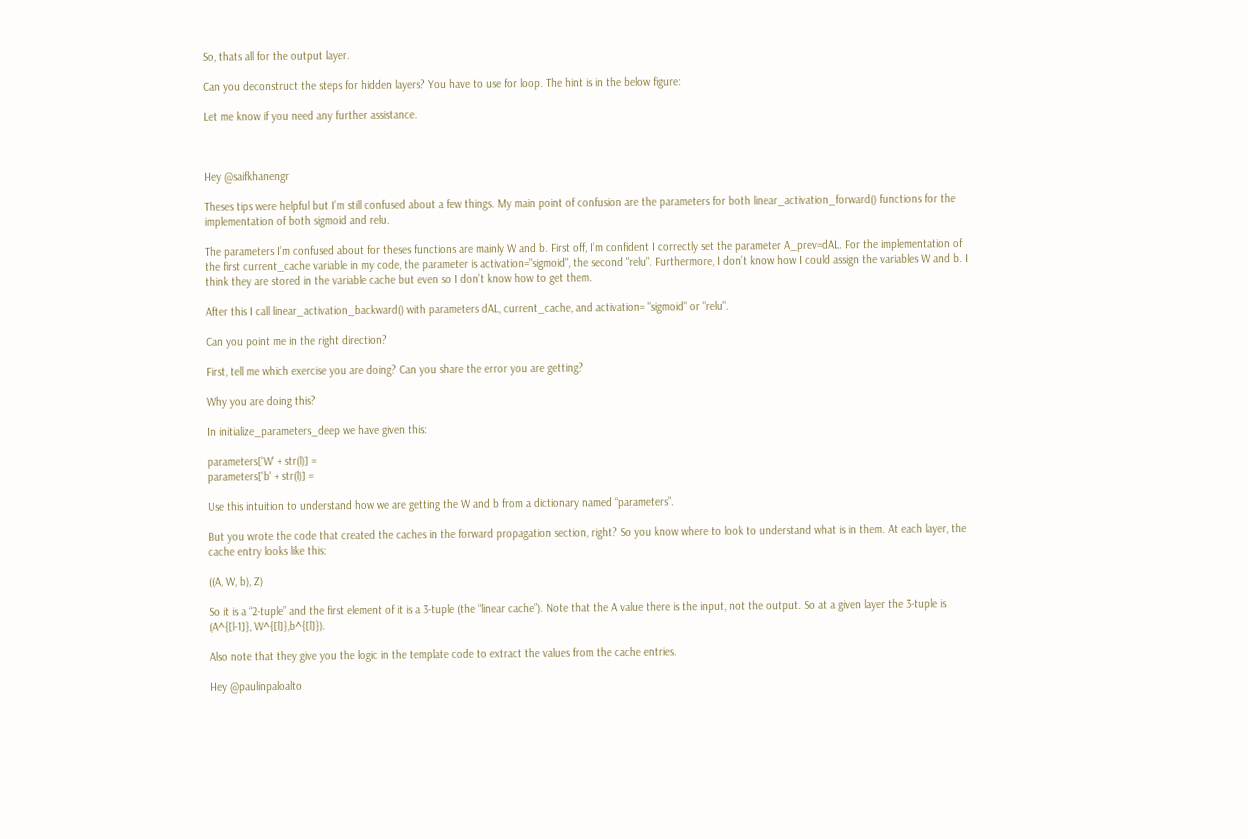So, thats all for the output layer.

Can you deconstruct the steps for hidden layers? You have to use for loop. The hint is in the below figure:

Let me know if you need any further assistance.



Hey @saifkhanengr

Theses tips were helpful but I’m still confused about a few things. My main point of confusion are the parameters for both linear_activation_forward() functions for the implementation of both sigmoid and relu.

The parameters I’m confused about for theses functions are mainly W and b. First off, I’m confident I correctly set the parameter A_prev=dAL. For the implementation of the first current_cache variable in my code, the parameter is activation="sigmoid", the second "relu". Furthermore, I don’t know how I could assign the variables W and b. I think they are stored in the variable cache but even so I don’t know how to get them.

After this I call linear_activation_backward() with parameters dAL, current_cache, and activation= "sigmoid" or "relu".

Can you point me in the right direction?

First, tell me which exercise you are doing? Can you share the error you are getting?

Why you are doing this?

In initialize_parameters_deep we have given this:

parameters['W' + str(l)] =
parameters['b' + str(l)] =

Use this intuition to understand how we are getting the W and b from a dictionary named “parameters”.

But you wrote the code that created the caches in the forward propagation section, right? So you know where to look to understand what is in them. At each layer, the cache entry looks like this:

((A, W, b), Z)

So it is a “2-tuple” and the first element of it is a 3-tuple (the “linear cache”). Note that the A value there is the input, not the output. So at a given layer the 3-tuple is (A^{[l-1]}, W^{[l]},b^{[l]}).

Also note that they give you the logic in the template code to extract the values from the cache entries.

Hey @paulinpaloalto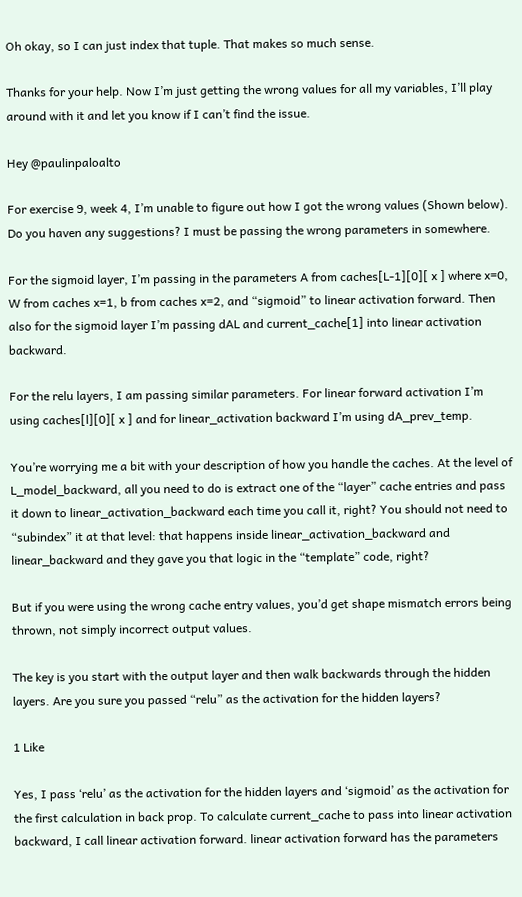Oh okay, so I can just index that tuple. That makes so much sense.

Thanks for your help. Now I’m just getting the wrong values for all my variables, I’ll play around with it and let you know if I can’t find the issue.

Hey @paulinpaloalto

For exercise 9, week 4, I’m unable to figure out how I got the wrong values (Shown below). Do you haven any suggestions? I must be passing the wrong parameters in somewhere.

For the sigmoid layer, I’m passing in the parameters A from caches[L-1][0][ x ] where x=0, W from caches x=1, b from caches x=2, and “sigmoid” to linear activation forward. Then also for the sigmoid layer I’m passing dAL and current_cache[1] into linear activation backward.

For the relu layers, I am passing similar parameters. For linear forward activation I’m using caches[l][0][ x ] and for linear_activation backward I’m using dA_prev_temp.

You’re worrying me a bit with your description of how you handle the caches. At the level of L_model_backward, all you need to do is extract one of the “layer” cache entries and pass it down to linear_activation_backward each time you call it, right? You should not need to “subindex” it at that level: that happens inside linear_activation_backward and linear_backward and they gave you that logic in the “template” code, right?

But if you were using the wrong cache entry values, you’d get shape mismatch errors being thrown, not simply incorrect output values.

The key is you start with the output layer and then walk backwards through the hidden layers. Are you sure you passed “relu” as the activation for the hidden layers?

1 Like

Yes, I pass ‘relu’ as the activation for the hidden layers and ‘sigmoid’ as the activation for the first calculation in back prop. To calculate current_cache to pass into linear activation backward, I call linear activation forward. linear activation forward has the parameters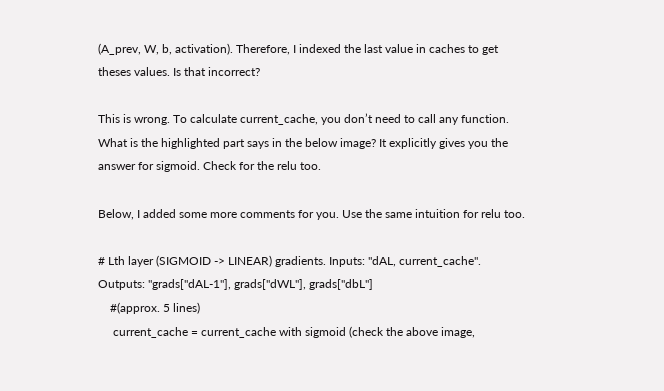(A_prev, W, b, activation). Therefore, I indexed the last value in caches to get theses values. Is that incorrect?

This is wrong. To calculate current_cache, you don’t need to call any function. What is the highlighted part says in the below image? It explicitly gives you the answer for sigmoid. Check for the relu too.

Below, I added some more comments for you. Use the same intuition for relu too.

# Lth layer (SIGMOID -> LINEAR) gradients. Inputs: "dAL, current_cache". Outputs: "grads["dAL-1"], grads["dWL"], grads["dbL"]
    #(approx. 5 lines)
     current_cache = current_cache with sigmoid (check the above image,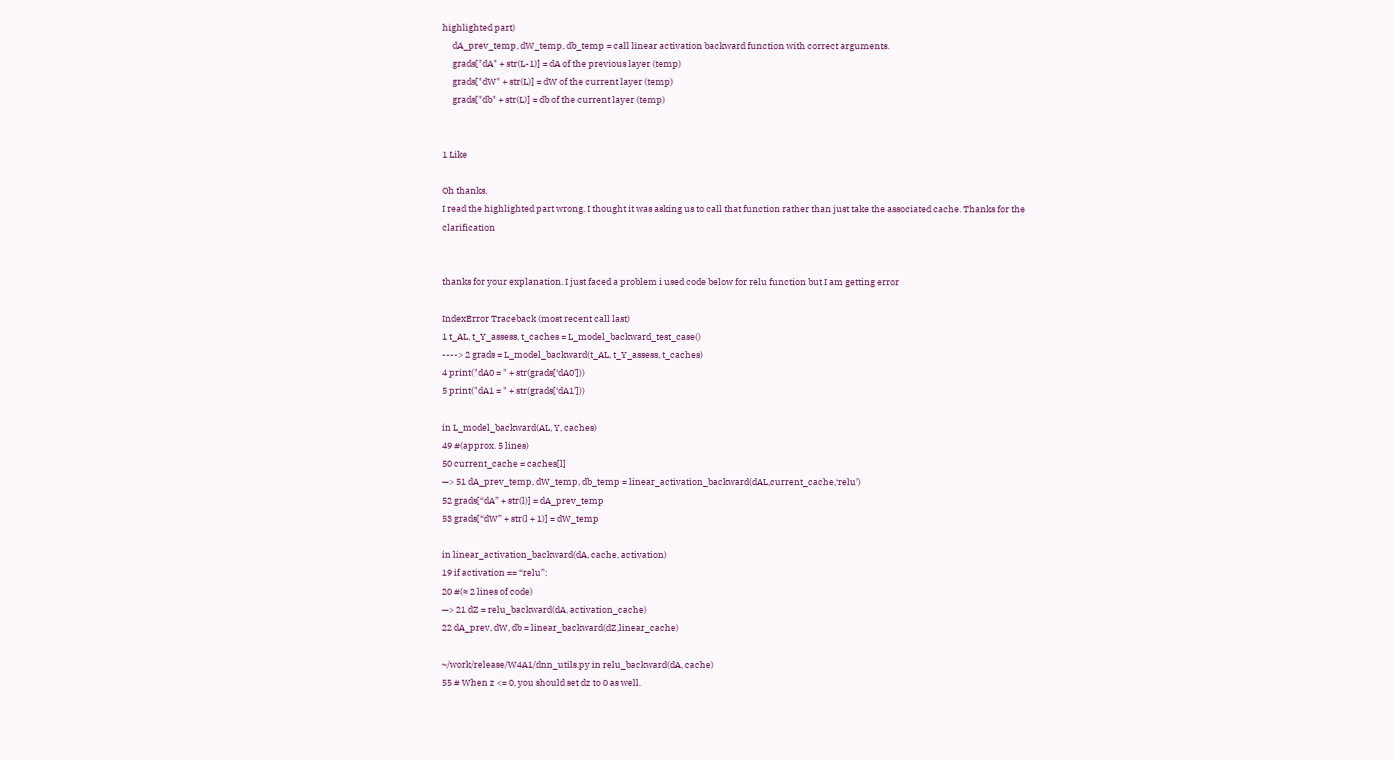highlighted part)
     dA_prev_temp, dW_temp, db_temp = call linear activation backward function with correct arguments.
     grads["dA" + str(L-1)] = dA of the previous layer (temp)
     grads["dW" + str(L)] = dW of the current layer (temp)
     grads["db" + str(L)] = db of the current layer (temp)


1 Like

Oh thanks,
I read the highlighted part wrong. I thought it was asking us to call that function rather than just take the associated cache. Thanks for the clarification


thanks for your explanation. I just faced a problem i used code below for relu function but I am getting error

IndexError Traceback (most recent call last)
1 t_AL, t_Y_assess, t_caches = L_model_backward_test_case()
----> 2 grads = L_model_backward(t_AL, t_Y_assess, t_caches)
4 print("dA0 = " + str(grads[‘dA0’]))
5 print("dA1 = " + str(grads[‘dA1’]))

in L_model_backward(AL, Y, caches)
49 #(approx. 5 lines)
50 current_cache = caches[l]
—> 51 dA_prev_temp, dW_temp, db_temp = linear_activation_backward(dAL,current_cache,‘relu’)
52 grads[“dA” + str(l)] = dA_prev_temp
53 grads[“dW” + str(l + 1)] = dW_temp

in linear_activation_backward(dA, cache, activation)
19 if activation == “relu”:
20 #(≈ 2 lines of code)
—> 21 dZ = relu_backward(dA, activation_cache)
22 dA_prev, dW, db = linear_backward(dZ,linear_cache)

~/work/release/W4A1/dnn_utils.py in relu_backward(dA, cache)
55 # When z <= 0, you should set dz to 0 as well.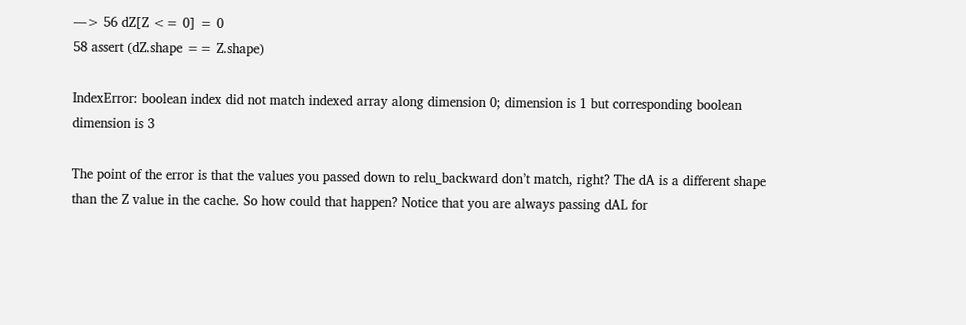—> 56 dZ[Z <= 0] = 0
58 assert (dZ.shape == Z.shape)

IndexError: boolean index did not match indexed array along dimension 0; dimension is 1 but corresponding boolean dimension is 3

The point of the error is that the values you passed down to relu_backward don’t match, right? The dA is a different shape than the Z value in the cache. So how could that happen? Notice that you are always passing dAL for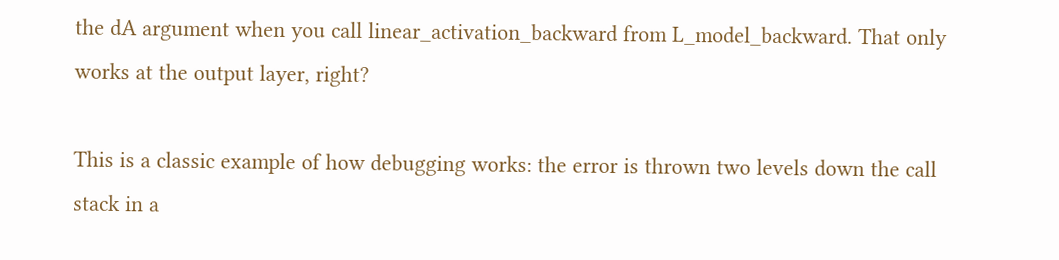the dA argument when you call linear_activation_backward from L_model_backward. That only works at the output layer, right?

This is a classic example of how debugging works: the error is thrown two levels down the call stack in a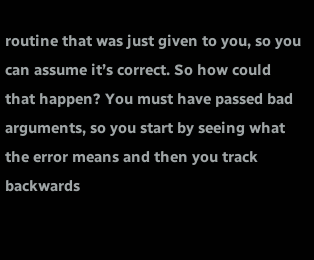routine that was just given to you, so you can assume it’s correct. So how could that happen? You must have passed bad arguments, so you start by seeing what the error means and then you track backwards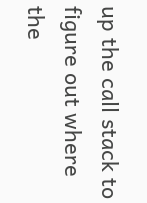up the call stack to figure out where the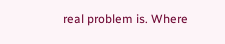real problem is. Where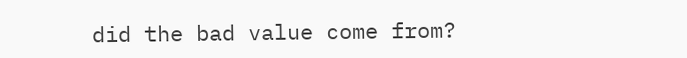did the bad value come from?